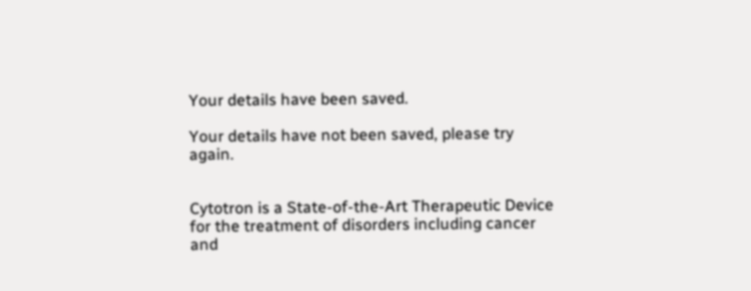Your details have been saved.

Your details have not been saved, please try again.


Cytotron is a State-of-the-Art Therapeutic Device for the treatment of disorders including cancer and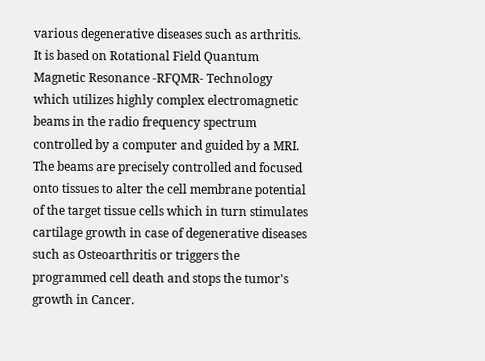various degenerative diseases such as arthritis. It is based on Rotational Field Quantum Magnetic Resonance -RFQMR- Technology which utilizes highly complex electromagnetic beams in the radio frequency spectrum controlled by a computer and guided by a MRI. The beams are precisely controlled and focused onto tissues to alter the cell membrane potential of the target tissue cells which in turn stimulates cartilage growth in case of degenerative diseases such as Osteoarthritis or triggers the programmed cell death and stops the tumor's growth in Cancer.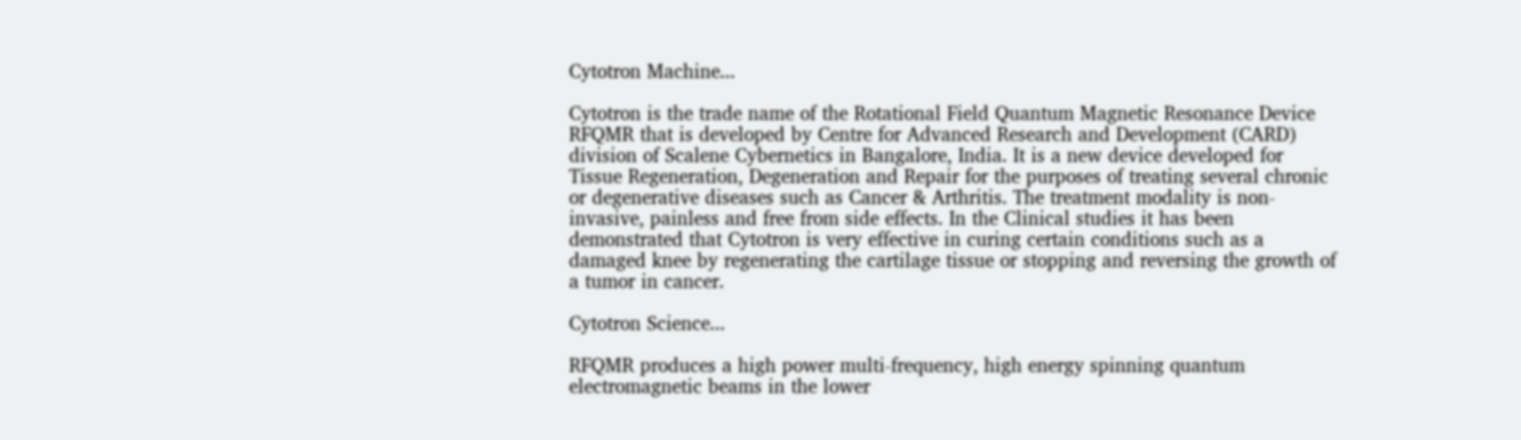Cytotron Machine...

Cytotron is the trade name of the Rotational Field Quantum Magnetic Resonance Device RFQMR that is developed by Centre for Advanced Research and Development (CARD) division of Scalene Cybernetics in Bangalore, India. It is a new device developed for Tissue Regeneration, Degeneration and Repair for the purposes of treating several chronic or degenerative diseases such as Cancer & Arthritis. The treatment modality is non-invasive, painless and free from side effects. In the Clinical studies it has been demonstrated that Cytotron is very effective in curing certain conditions such as a damaged knee by regenerating the cartilage tissue or stopping and reversing the growth of a tumor in cancer.

Cytotron Science...

RFQMR produces a high power multi-frequency, high energy spinning quantum electromagnetic beams in the lower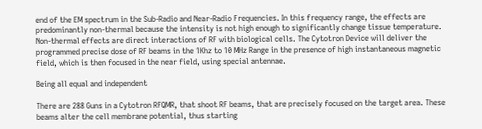end of the EM spectrum in the Sub-Radio and Near-Radio Frequencies. In this frequency range, the effects are predominantly non-thermal because the intensity is not high enough to significantly change tissue temperature. Non-thermal effects are direct interactions of RF with biological cells. The Cytotron Device will deliver the programmed precise dose of RF beams in the 1Khz to 10 MHz Range in the presence of high instantaneous magnetic field, which is then focused in the near field, using special antennae.

Being all equal and independent

There are 288 Guns in a Cytotron RFQMR, that shoot RF beams, that are precisely focused on the target area. These beams alter the cell membrane potential, thus starting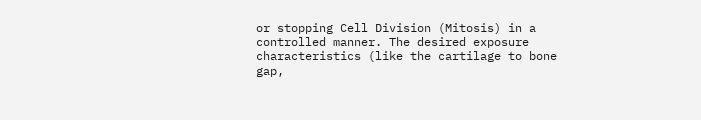or stopping Cell Division (Mitosis) in a controlled manner. The desired exposure characteristics (like the cartilage to bone gap,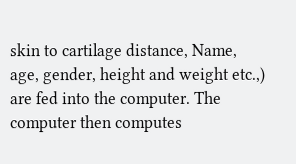skin to cartilage distance, Name, age, gender, height and weight etc.,) are fed into the computer. The computer then computes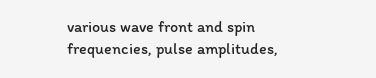various wave front and spin frequencies, pulse amplitudes,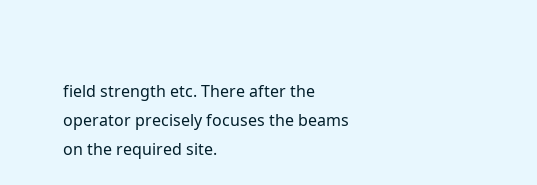field strength etc. There after the operator precisely focuses the beams on the required site.